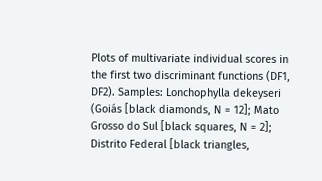Plots of multivariate individual scores in the first two discriminant functions (DF1, DF2). Samples: Lonchophylla dekeyseri (Goiás [black diamonds, N = 12]; Mato Grosso do Sul [black squares, N = 2]; Distrito Federal [black triangles,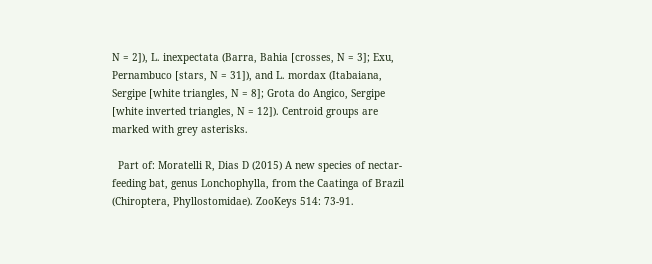N = 2]), L. inexpectata (Barra, Bahia [crosses, N = 3]; Exu, Pernambuco [stars, N = 31]), and L. mordax (Itabaiana, Sergipe [white triangles, N = 8]; Grota do Angico, Sergipe [white inverted triangles, N = 12]). Centroid groups are marked with grey asterisks.

  Part of: Moratelli R, Dias D (2015) A new species of nectar-feeding bat, genus Lonchophylla, from the Caatinga of Brazil (Chiroptera, Phyllostomidae). ZooKeys 514: 73-91.